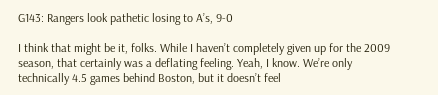G143: Rangers look pathetic losing to A’s, 9-0

I think that might be it, folks. While I haven’t completely given up for the 2009 season, that certainly was a deflating feeling. Yeah, I know. We’re only technically 4.5 games behind Boston, but it doesn’t feel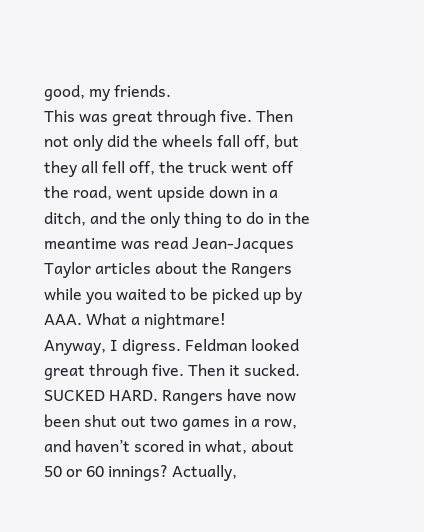good, my friends.
This was great through five. Then not only did the wheels fall off, but they all fell off, the truck went off the road, went upside down in a ditch, and the only thing to do in the meantime was read Jean-Jacques Taylor articles about the Rangers while you waited to be picked up by AAA. What a nightmare!
Anyway, I digress. Feldman looked great through five. Then it sucked. SUCKED HARD. Rangers have now been shut out two games in a row, and haven’t scored in what, about 50 or 60 innings? Actually,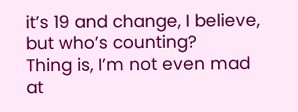it’s 19 and change, I believe, but who’s counting?
Thing is, I’m not even mad at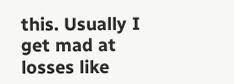this. Usually I get mad at losses like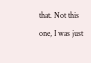that. Not this one, I was just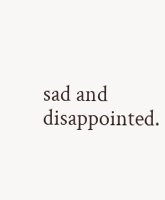sad and disappointed.